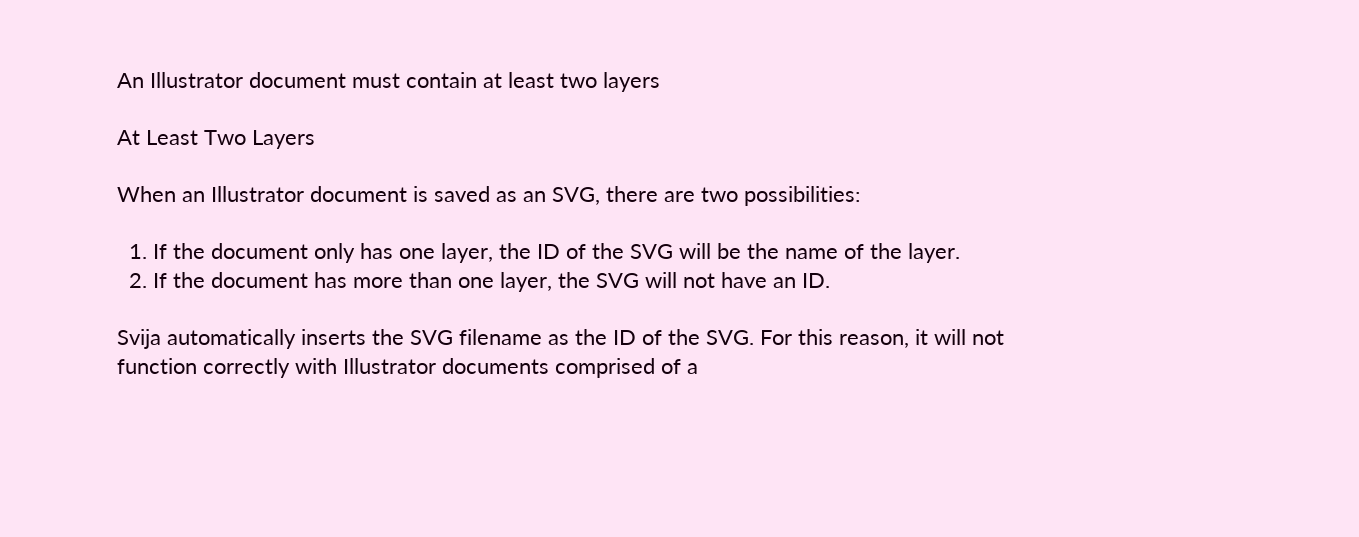An Illustrator document must contain at least two layers

At Least Two Layers

When an Illustrator document is saved as an SVG, there are two possibilities:

  1. If the document only has one layer, the ID of the SVG will be the name of the layer.
  2. If the document has more than one layer, the SVG will not have an ID.

Svija automatically inserts the SVG filename as the ID of the SVG. For this reason, it will not function correctly with Illustrator documents comprised of a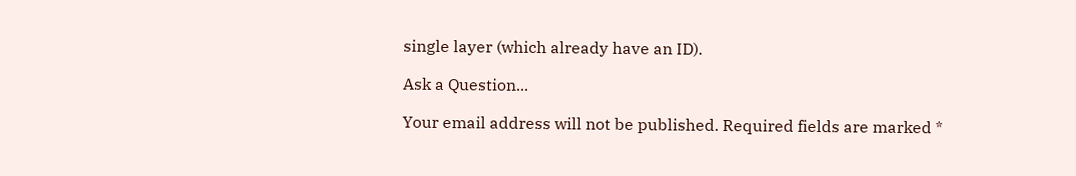single layer (which already have an ID).

Ask a Question...

Your email address will not be published. Required fields are marked *